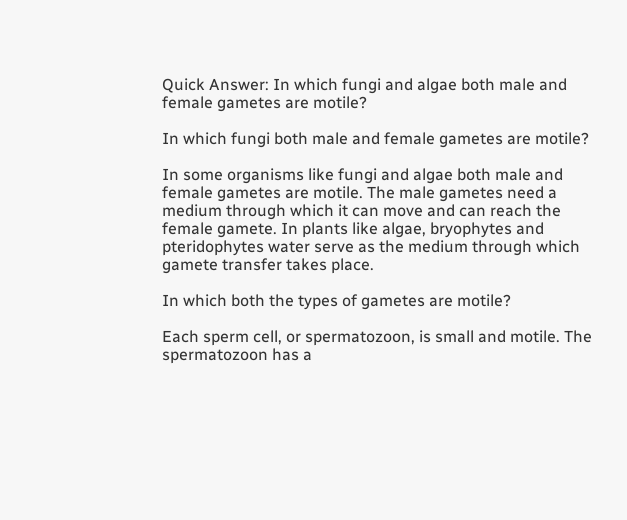Quick Answer: In which fungi and algae both male and female gametes are motile?

In which fungi both male and female gametes are motile?

In some organisms like fungi and algae both male and female gametes are motile. The male gametes need a medium through which it can move and can reach the female gamete. In plants like algae, bryophytes and pteridophytes water serve as the medium through which gamete transfer takes place.

In which both the types of gametes are motile?

Each sperm cell, or spermatozoon, is small and motile. The spermatozoon has a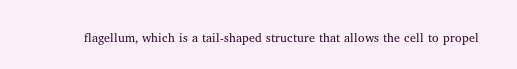flagellum, which is a tail-shaped structure that allows the cell to propel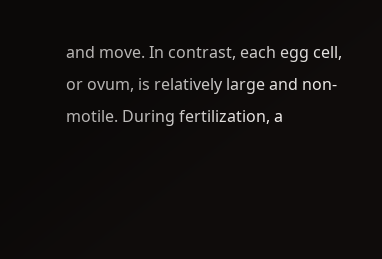and move. In contrast, each egg cell, or ovum, is relatively large and non-motile. During fertilization, a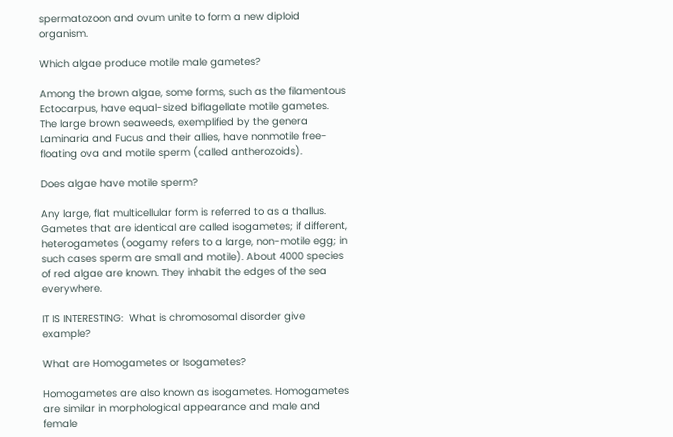spermatozoon and ovum unite to form a new diploid organism.

Which algae produce motile male gametes?

Among the brown algae, some forms, such as the filamentous Ectocarpus, have equal-sized biflagellate motile gametes. The large brown seaweeds, exemplified by the genera Laminaria and Fucus and their allies, have nonmotile free-floating ova and motile sperm (called antherozoids).

Does algae have motile sperm?

Any large, flat multicellular form is referred to as a thallus. Gametes that are identical are called isogametes; if different, heterogametes (oogamy refers to a large, non-motile egg; in such cases sperm are small and motile). About 4000 species of red algae are known. They inhabit the edges of the sea everywhere.

IT IS INTERESTING:  What is chromosomal disorder give example?

What are Homogametes or Isogametes?

Homogametes are also known as isogametes. Homogametes are similar in morphological appearance and male and female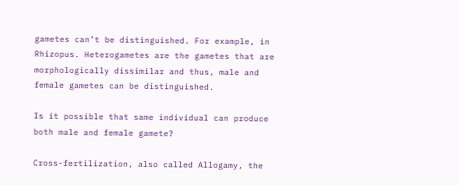gametes can’t be distinguished. For example, in Rhizopus. Heterogametes are the gametes that are morphologically dissimilar and thus, male and female gametes can be distinguished.

Is it possible that same individual can produce both male and female gamete?

Cross-fertilization, also called Allogamy, the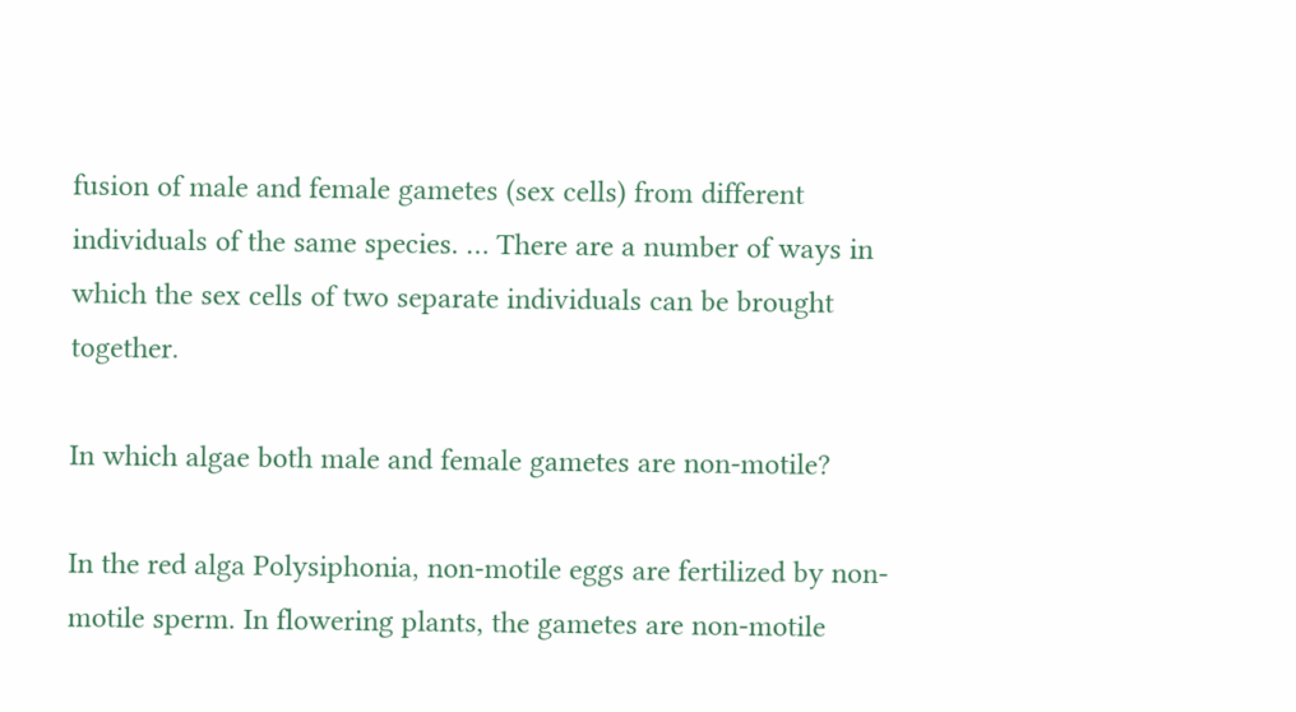fusion of male and female gametes (sex cells) from different individuals of the same species. … There are a number of ways in which the sex cells of two separate individuals can be brought together.

In which algae both male and female gametes are non-motile?

In the red alga Polysiphonia, non-motile eggs are fertilized by non-motile sperm. In flowering plants, the gametes are non-motile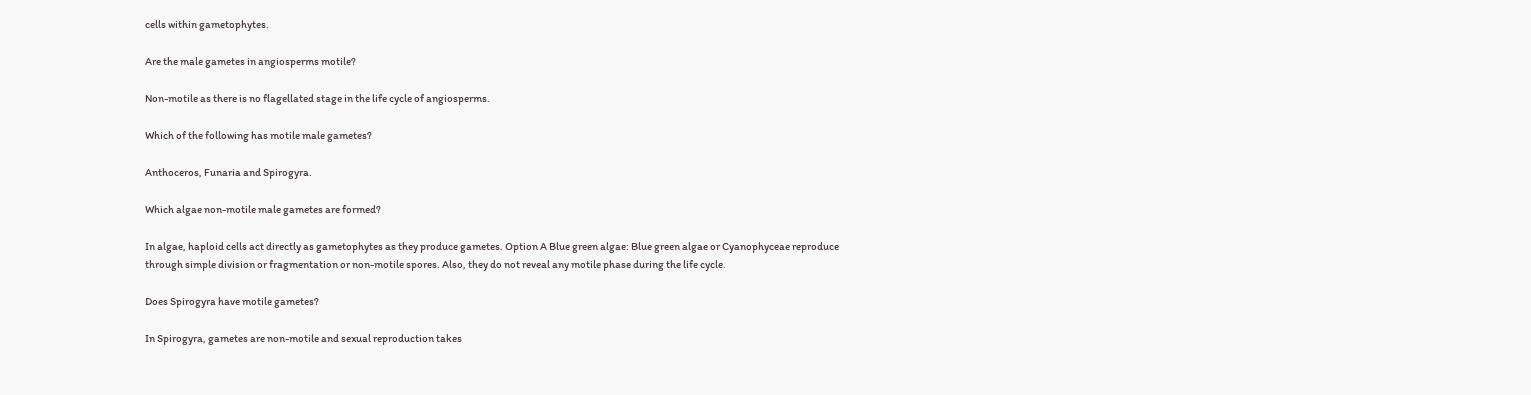cells within gametophytes.

Are the male gametes in angiosperms motile?

Non-motile as there is no flagellated stage in the life cycle of angiosperms.

Which of the following has motile male gametes?

Anthoceros, Funaria and Spirogyra.

Which algae non-motile male gametes are formed?

In algae, haploid cells act directly as gametophytes as they produce gametes. Option A Blue green algae: Blue green algae or Cyanophyceae reproduce through simple division or fragmentation or non-motile spores. Also, they do not reveal any motile phase during the life cycle.

Does Spirogyra have motile gametes?

In Spirogyra, gametes are non-motile and sexual reproduction takes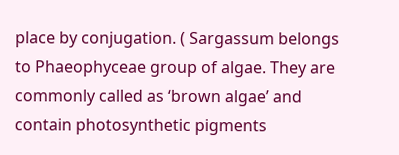place by conjugation. ( Sargassum belongs to Phaeophyceae group of algae. They are commonly called as ‘brown algae’ and contain photosynthetic pigments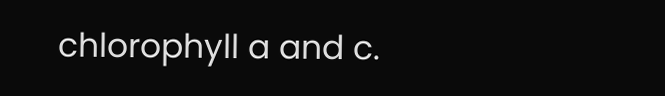chlorophyll a and c.